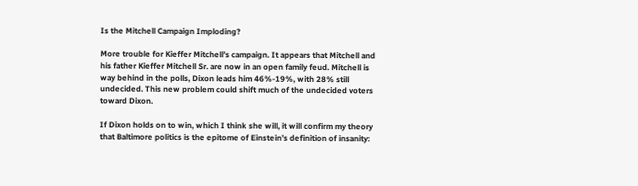Is the Mitchell Campaign Imploding?

More trouble for Kieffer Mitchell’s campaign. It appears that Mitchell and his father Kieffer Mitchell Sr. are now in an open family feud. Mitchell is way behind in the polls, Dixon leads him 46%-19%, with 28% still undecided. This new problem could shift much of the undecided voters toward Dixon.

If Dixon holds on to win, which I think she will, it will confirm my theory that Baltimore politics is the epitome of Einstein’s definition of insanity: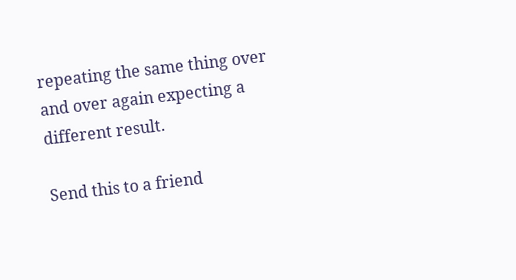repeating the same thing over and over again expecting a different result.

Send this to a friend